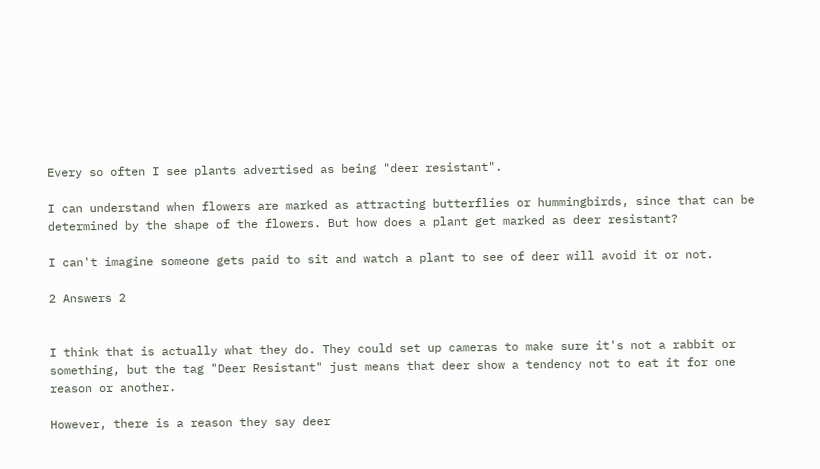Every so often I see plants advertised as being "deer resistant".

I can understand when flowers are marked as attracting butterflies or hummingbirds, since that can be determined by the shape of the flowers. But how does a plant get marked as deer resistant?

I can't imagine someone gets paid to sit and watch a plant to see of deer will avoid it or not.

2 Answers 2


I think that is actually what they do. They could set up cameras to make sure it's not a rabbit or something, but the tag "Deer Resistant" just means that deer show a tendency not to eat it for one reason or another.

However, there is a reason they say deer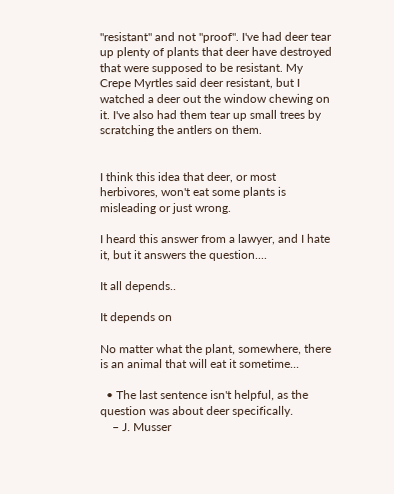"resistant" and not "proof". I've had deer tear up plenty of plants that deer have destroyed that were supposed to be resistant. My Crepe Myrtles said deer resistant, but I watched a deer out the window chewing on it. I've also had them tear up small trees by scratching the antlers on them.


I think this idea that deer, or most herbivores, won't eat some plants is misleading or just wrong.

I heard this answer from a lawyer, and I hate it, but it answers the question....

It all depends..

It depends on

No matter what the plant, somewhere, there is an animal that will eat it sometime...

  • The last sentence isn't helpful, as the question was about deer specifically.
    – J. Musser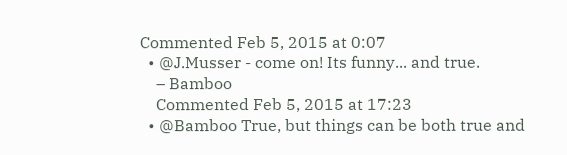Commented Feb 5, 2015 at 0:07
  • @J.Musser - come on! Its funny... and true.
    – Bamboo
    Commented Feb 5, 2015 at 17:23
  • @Bamboo True, but things can be both true and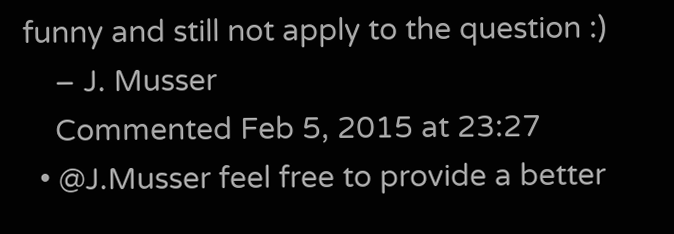funny and still not apply to the question :)
    – J. Musser
    Commented Feb 5, 2015 at 23:27
  • @J.Musser feel free to provide a better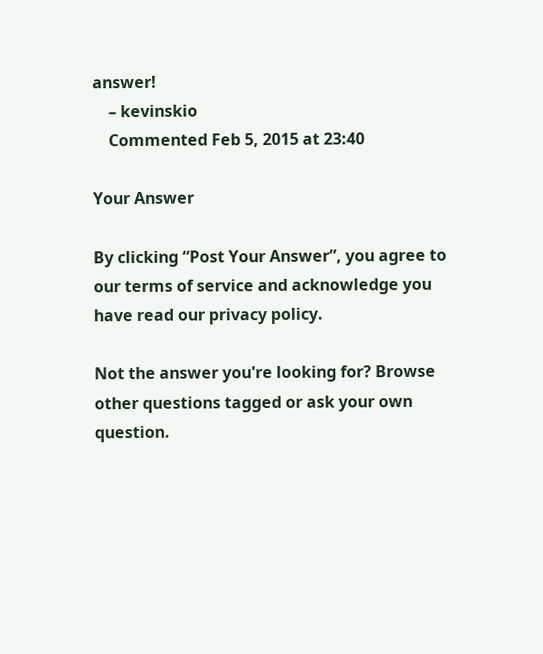answer!
    – kevinskio
    Commented Feb 5, 2015 at 23:40

Your Answer

By clicking “Post Your Answer”, you agree to our terms of service and acknowledge you have read our privacy policy.

Not the answer you're looking for? Browse other questions tagged or ask your own question.